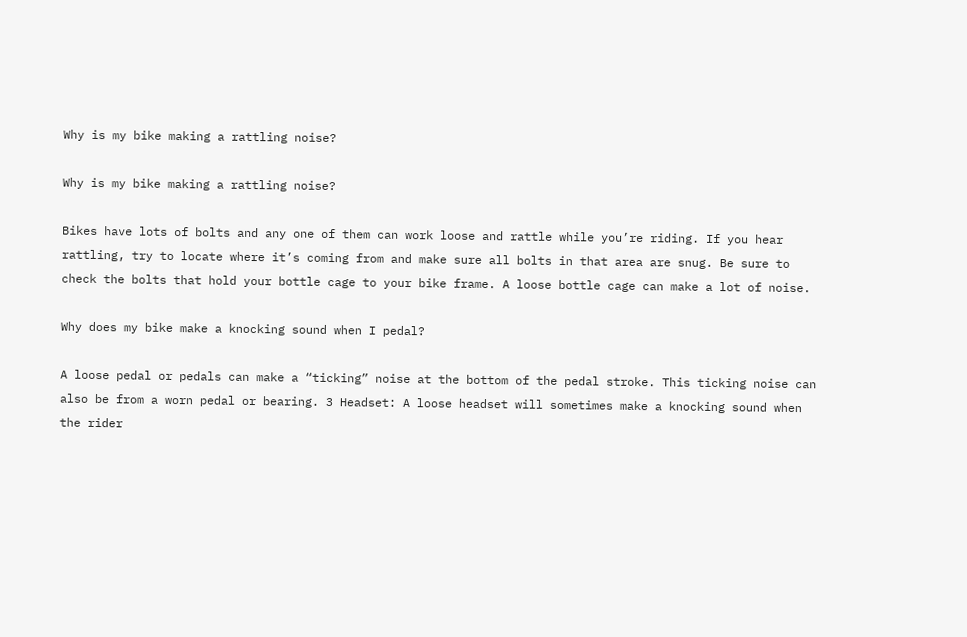Why is my bike making a rattling noise?

Why is my bike making a rattling noise?

Bikes have lots of bolts and any one of them can work loose and rattle while you’re riding. If you hear rattling, try to locate where it’s coming from and make sure all bolts in that area are snug. Be sure to check the bolts that hold your bottle cage to your bike frame. A loose bottle cage can make a lot of noise.

Why does my bike make a knocking sound when I pedal?

A loose pedal or pedals can make a “ticking” noise at the bottom of the pedal stroke. This ticking noise can also be from a worn pedal or bearing. 3 Headset: A loose headset will sometimes make a knocking sound when the rider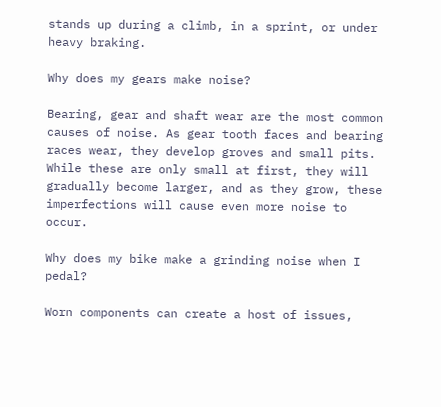stands up during a climb, in a sprint, or under heavy braking.

Why does my gears make noise?

Bearing, gear and shaft wear are the most common causes of noise. As gear tooth faces and bearing races wear, they develop groves and small pits. While these are only small at first, they will gradually become larger, and as they grow, these imperfections will cause even more noise to occur.

Why does my bike make a grinding noise when I pedal?

Worn components can create a host of issues,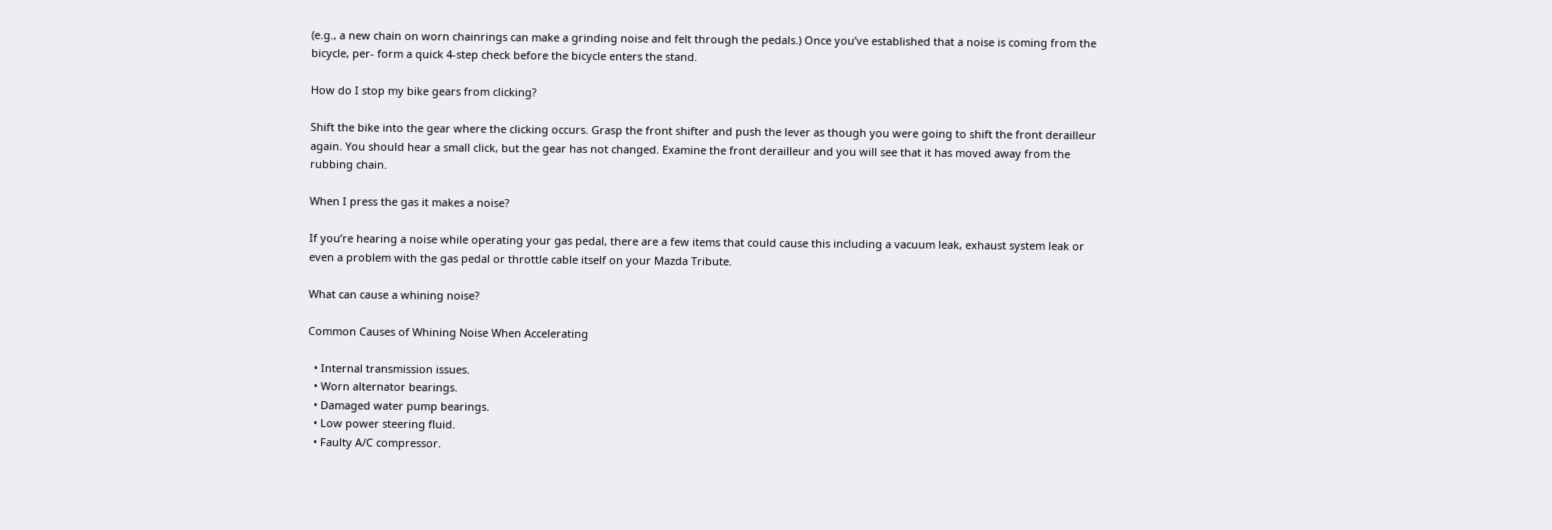(e.g., a new chain on worn chainrings can make a grinding noise and felt through the pedals.) Once you’ve established that a noise is coming from the bicycle, per- form a quick 4-step check before the bicycle enters the stand.

How do I stop my bike gears from clicking?

Shift the bike into the gear where the clicking occurs. Grasp the front shifter and push the lever as though you were going to shift the front derailleur again. You should hear a small click, but the gear has not changed. Examine the front derailleur and you will see that it has moved away from the rubbing chain.

When I press the gas it makes a noise?

If you’re hearing a noise while operating your gas pedal, there are a few items that could cause this including a vacuum leak, exhaust system leak or even a problem with the gas pedal or throttle cable itself on your Mazda Tribute.

What can cause a whining noise?

Common Causes of Whining Noise When Accelerating

  • Internal transmission issues.
  • Worn alternator bearings.
  • Damaged water pump bearings.
  • Low power steering fluid.
  • Faulty A/C compressor.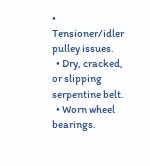• Tensioner/idler pulley issues.
  • Dry, cracked, or slipping serpentine belt.
  • Worn wheel bearings.